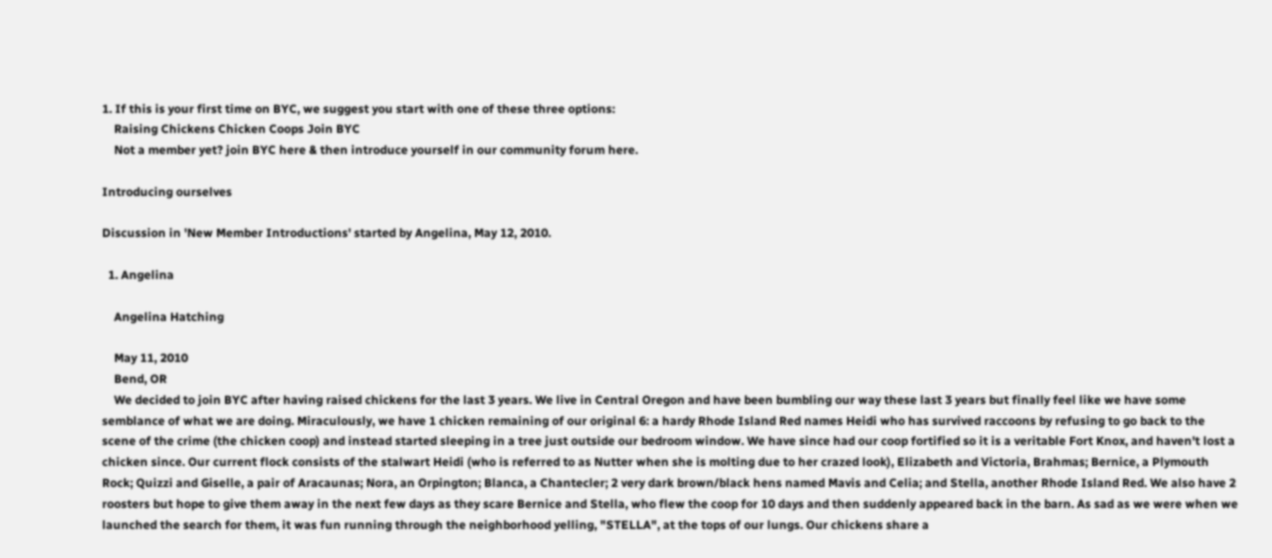1. If this is your first time on BYC, we suggest you start with one of these three options:
    Raising Chickens Chicken Coops Join BYC
    Not a member yet? join BYC here & then introduce yourself in our community forum here.

Introducing ourselves

Discussion in 'New Member Introductions' started by Angelina, May 12, 2010.

  1. Angelina

    Angelina Hatching

    May 11, 2010
    Bend, OR
    We decided to join BYC after having raised chickens for the last 3 years. We live in Central Oregon and have been bumbling our way these last 3 years but finally feel like we have some semblance of what we are doing. Miraculously, we have 1 chicken remaining of our original 6: a hardy Rhode Island Red names Heidi who has survived raccoons by refusing to go back to the scene of the crime (the chicken coop) and instead started sleeping in a tree just outside our bedroom window. We have since had our coop fortified so it is a veritable Fort Knox, and haven't lost a chicken since. Our current flock consists of the stalwart Heidi (who is referred to as Nutter when she is molting due to her crazed look), Elizabeth and Victoria, Brahmas; Bernice, a Plymouth Rock; Quizzi and Giselle, a pair of Aracaunas; Nora, an Orpington; Blanca, a Chantecler; 2 very dark brown/black hens named Mavis and Celia; and Stella, another Rhode Island Red. We also have 2 roosters but hope to give them away in the next few days as they scare Bernice and Stella, who flew the coop for 10 days and then suddenly appeared back in the barn. As sad as we were when we launched the search for them, it was fun running through the neighborhood yelling, "STELLA", at the tops of our lungs. Our chickens share a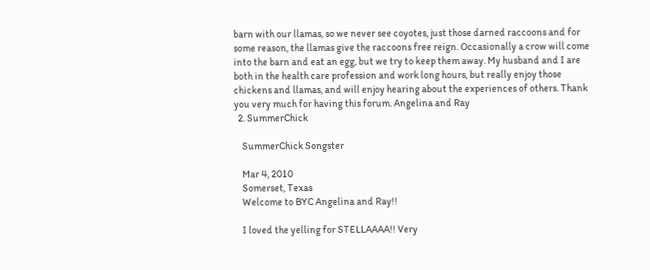barn with our llamas, so we never see coyotes, just those darned raccoons and for some reason, the llamas give the raccoons free reign. Occasionally a crow will come into the barn and eat an egg, but we try to keep them away. My husband and I are both in the health care profession and work long hours, but really enjoy those chickens and llamas, and will enjoy hearing about the experiences of others. Thank you very much for having this forum. Angelina and Ray
  2. SummerChick

    SummerChick Songster

    Mar 4, 2010
    Somerset, Texas
    Welcome to BYC Angelina and Ray!!

    I loved the yelling for STELLAAAA!! Very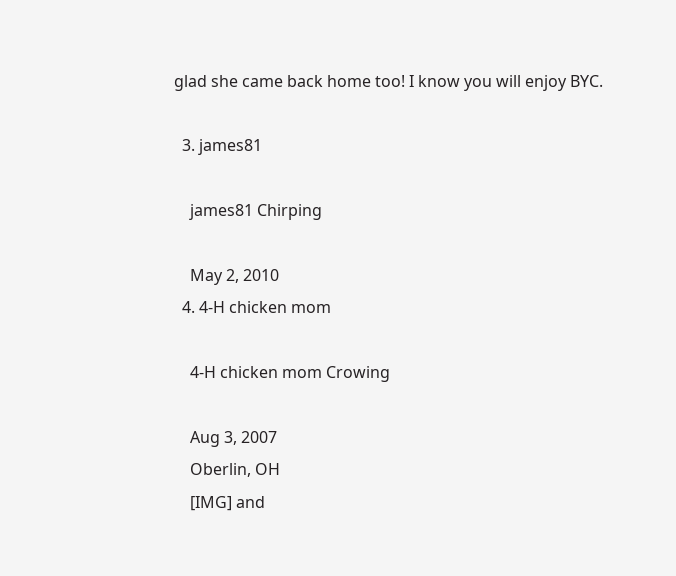glad she came back home too! I know you will enjoy BYC.

  3. james81

    james81 Chirping

    May 2, 2010
  4. 4-H chicken mom

    4-H chicken mom Crowing

    Aug 3, 2007
    Oberlin, OH
    [IMG] and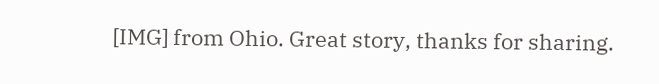[IMG] from Ohio. Great story, thanks for sharing.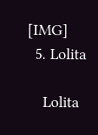[IMG]
  5. Lolita

    Lolita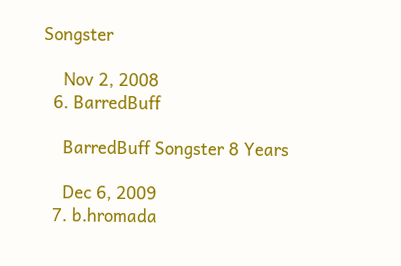Songster

    Nov 2, 2008
  6. BarredBuff

    BarredBuff Songster 8 Years

    Dec 6, 2009
  7. b.hromada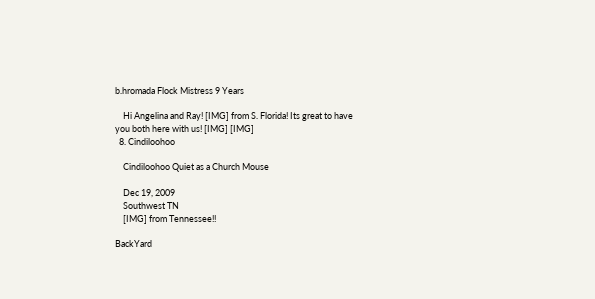b.hromada Flock Mistress 9 Years

    Hi Angelina and Ray! [IMG] from S. Florida! Its great to have you both here with us! [IMG] [IMG]
  8. Cindiloohoo

    Cindiloohoo Quiet as a Church Mouse

    Dec 19, 2009
    Southwest TN
    [IMG] from Tennessee!!

BackYard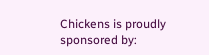Chickens is proudly sponsored by: